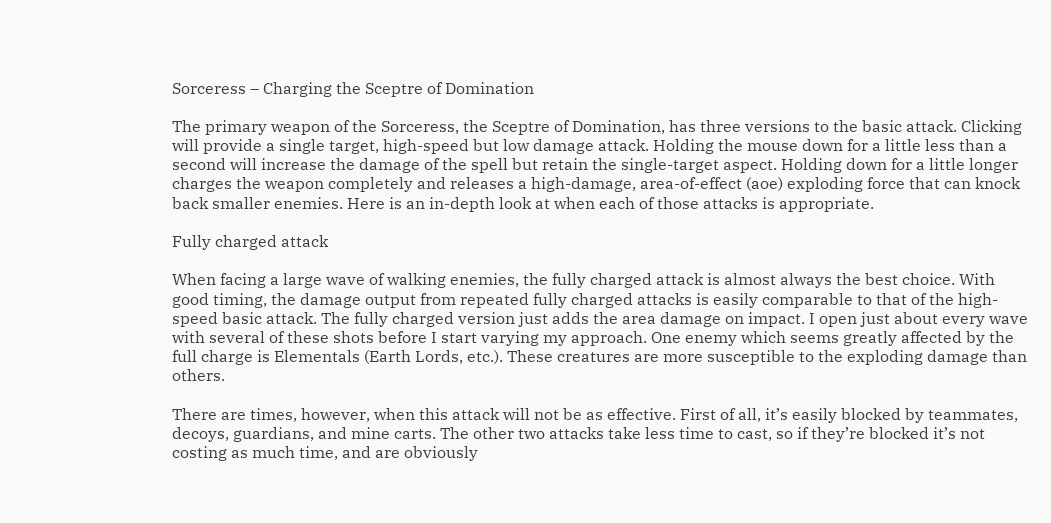Sorceress – Charging the Sceptre of Domination

The primary weapon of the Sorceress, the Sceptre of Domination, has three versions to the basic attack. Clicking will provide a single target, high-speed but low damage attack. Holding the mouse down for a little less than a second will increase the damage of the spell but retain the single-target aspect. Holding down for a little longer charges the weapon completely and releases a high-damage, area-of-effect (aoe) exploding force that can knock back smaller enemies. Here is an in-depth look at when each of those attacks is appropriate.

Fully charged attack

When facing a large wave of walking enemies, the fully charged attack is almost always the best choice. With good timing, the damage output from repeated fully charged attacks is easily comparable to that of the high-speed basic attack. The fully charged version just adds the area damage on impact. I open just about every wave with several of these shots before I start varying my approach. One enemy which seems greatly affected by the full charge is Elementals (Earth Lords, etc.). These creatures are more susceptible to the exploding damage than others.

There are times, however, when this attack will not be as effective. First of all, it’s easily blocked by teammates, decoys, guardians, and mine carts. The other two attacks take less time to cast, so if they’re blocked it’s not costing as much time, and are obviously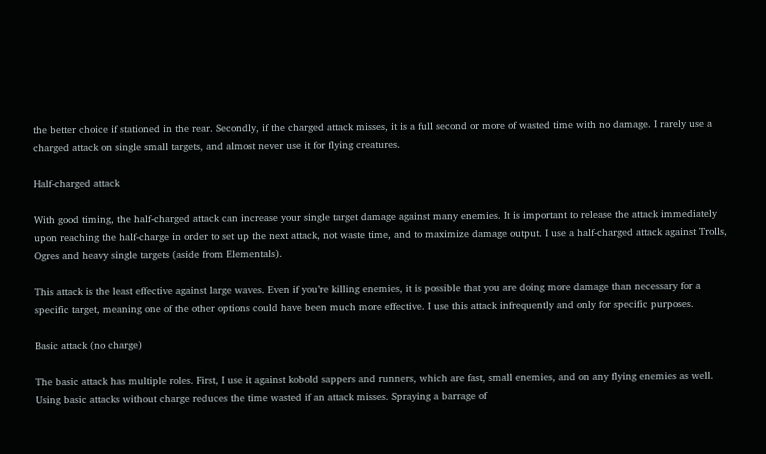the better choice if stationed in the rear. Secondly, if the charged attack misses, it is a full second or more of wasted time with no damage. I rarely use a charged attack on single small targets, and almost never use it for flying creatures.

Half-charged attack

With good timing, the half-charged attack can increase your single target damage against many enemies. It is important to release the attack immediately upon reaching the half-charge in order to set up the next attack, not waste time, and to maximize damage output. I use a half-charged attack against Trolls, Ogres and heavy single targets (aside from Elementals).

This attack is the least effective against large waves. Even if you’re killing enemies, it is possible that you are doing more damage than necessary for a specific target, meaning one of the other options could have been much more effective. I use this attack infrequently and only for specific purposes.

Basic attack (no charge)

The basic attack has multiple roles. First, I use it against kobold sappers and runners, which are fast, small enemies, and on any flying enemies as well. Using basic attacks without charge reduces the time wasted if an attack misses. Spraying a barrage of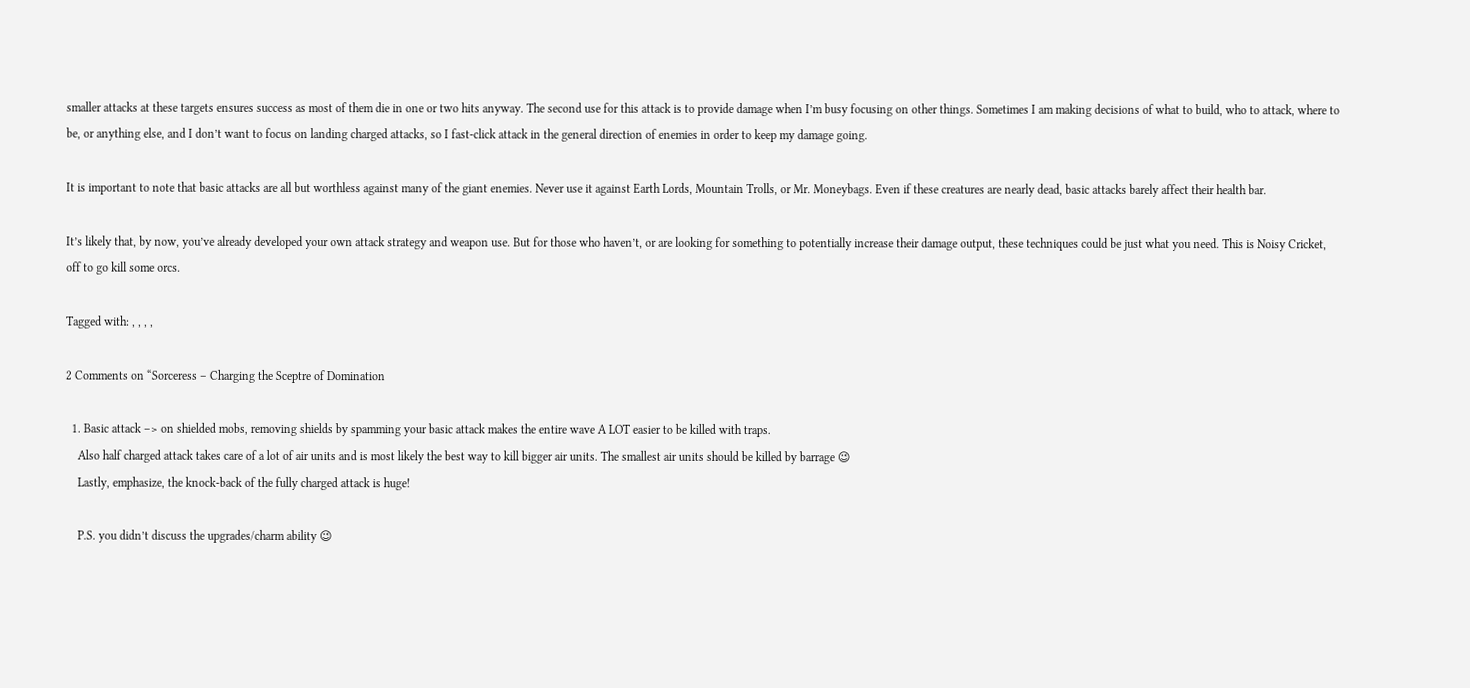smaller attacks at these targets ensures success as most of them die in one or two hits anyway. The second use for this attack is to provide damage when I’m busy focusing on other things. Sometimes I am making decisions of what to build, who to attack, where to be, or anything else, and I don’t want to focus on landing charged attacks, so I fast-click attack in the general direction of enemies in order to keep my damage going.

It is important to note that basic attacks are all but worthless against many of the giant enemies. Never use it against Earth Lords, Mountain Trolls, or Mr. Moneybags. Even if these creatures are nearly dead, basic attacks barely affect their health bar.

It’s likely that, by now, you’ve already developed your own attack strategy and weapon use. But for those who haven’t, or are looking for something to potentially increase their damage output, these techniques could be just what you need. This is Noisy Cricket, off to go kill some orcs.

Tagged with: , , , ,

2 Comments on “Sorceress – Charging the Sceptre of Domination

  1. Basic attack –> on shielded mobs, removing shields by spamming your basic attack makes the entire wave A LOT easier to be killed with traps.
    Also half charged attack takes care of a lot of air units and is most likely the best way to kill bigger air units. The smallest air units should be killed by barrage 😉
    Lastly, emphasize, the knock-back of the fully charged attack is huge!

    P.S. you didn’t discuss the upgrades/charm ability 😉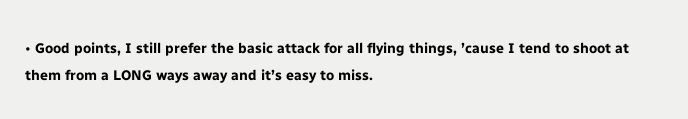• Good points, I still prefer the basic attack for all flying things, ’cause I tend to shoot at them from a LONG ways away and it’s easy to miss.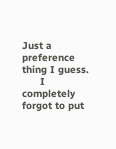Just a preference thing I guess.
      I completely forgot to put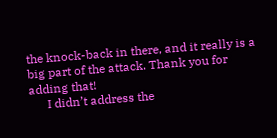the knock-back in there, and it really is a big part of the attack. Thank you for adding that!
      I didn’t address the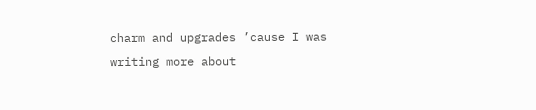charm and upgrades ’cause I was writing more about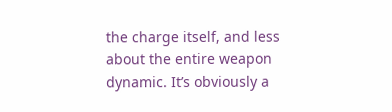the charge itself, and less about the entire weapon dynamic. It’s obviously a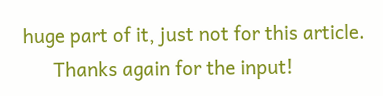huge part of it, just not for this article.
      Thanks again for the input!